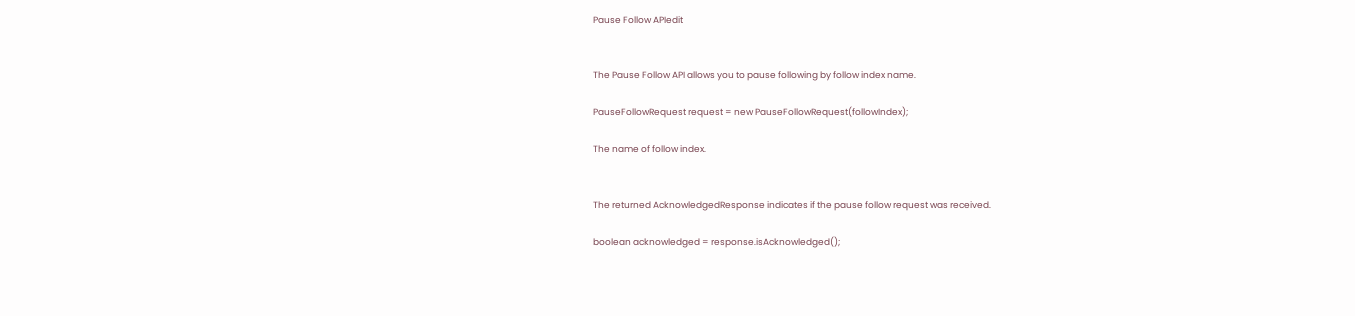Pause Follow APIedit


The Pause Follow API allows you to pause following by follow index name.

PauseFollowRequest request = new PauseFollowRequest(followIndex);

The name of follow index.


The returned AcknowledgedResponse indicates if the pause follow request was received.

boolean acknowledged = response.isAcknowledged();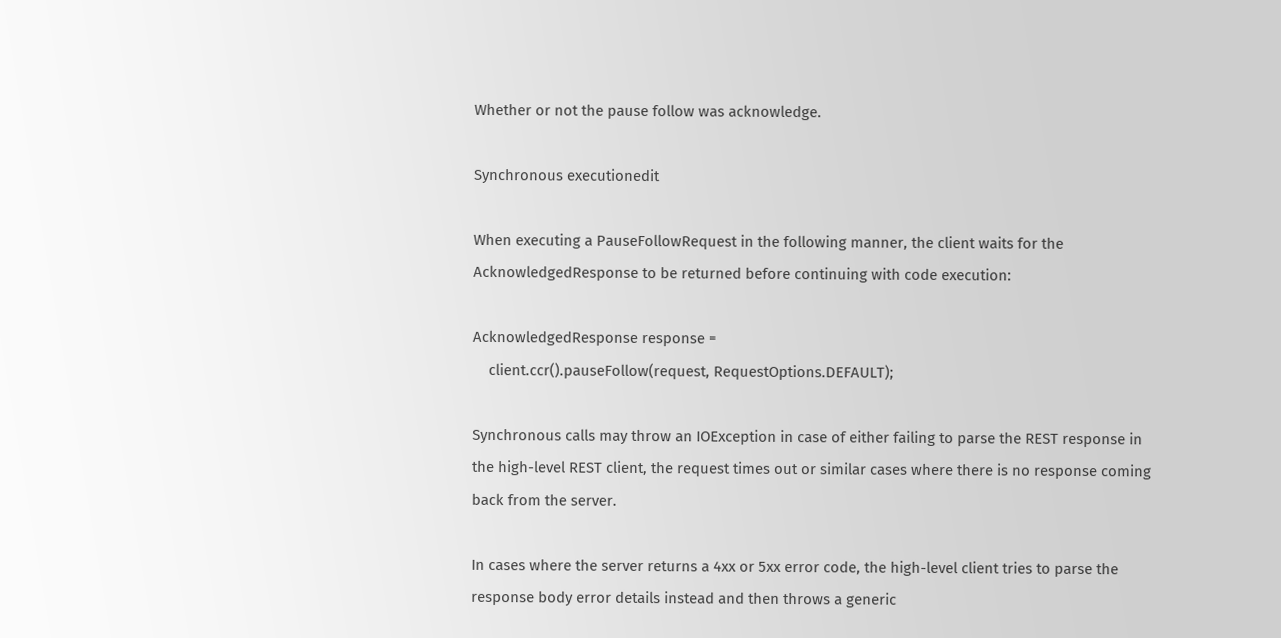Whether or not the pause follow was acknowledge.

Synchronous executionedit

When executing a PauseFollowRequest in the following manner, the client waits for the AcknowledgedResponse to be returned before continuing with code execution:

AcknowledgedResponse response =
    client.ccr().pauseFollow(request, RequestOptions.DEFAULT);

Synchronous calls may throw an IOException in case of either failing to parse the REST response in the high-level REST client, the request times out or similar cases where there is no response coming back from the server.

In cases where the server returns a 4xx or 5xx error code, the high-level client tries to parse the response body error details instead and then throws a generic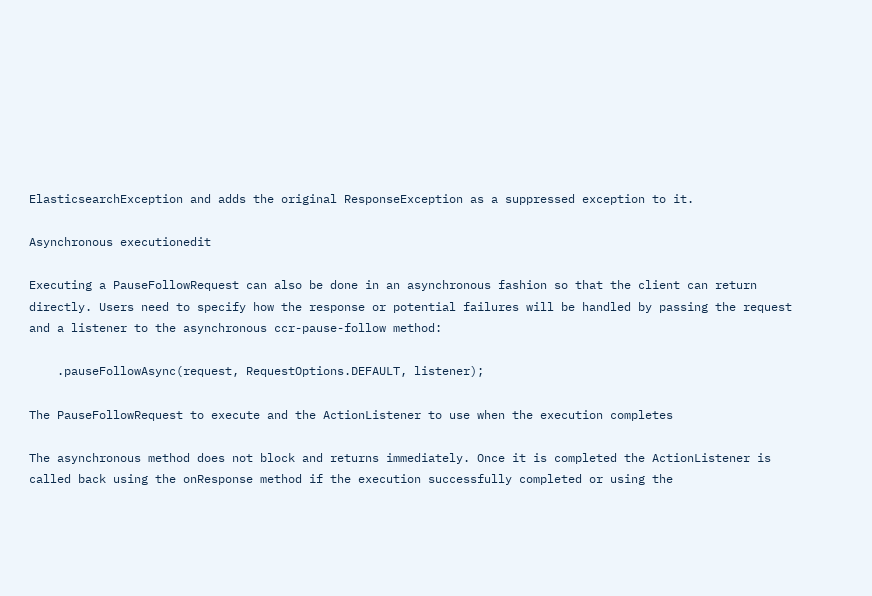ElasticsearchException and adds the original ResponseException as a suppressed exception to it.

Asynchronous executionedit

Executing a PauseFollowRequest can also be done in an asynchronous fashion so that the client can return directly. Users need to specify how the response or potential failures will be handled by passing the request and a listener to the asynchronous ccr-pause-follow method:

    .pauseFollowAsync(request, RequestOptions.DEFAULT, listener);

The PauseFollowRequest to execute and the ActionListener to use when the execution completes

The asynchronous method does not block and returns immediately. Once it is completed the ActionListener is called back using the onResponse method if the execution successfully completed or using the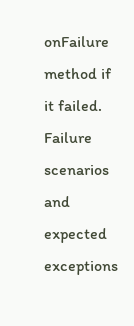onFailure method if it failed. Failure scenarios and expected exceptions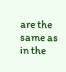are the same as in the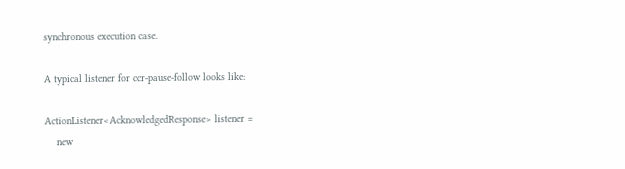synchronous execution case.

A typical listener for ccr-pause-follow looks like:

ActionListener<AcknowledgedResponse> listener =
    new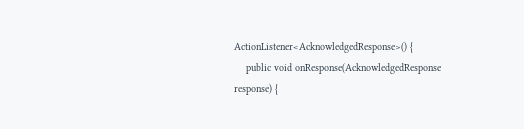ActionListener<AcknowledgedResponse>() {
    public void onResponse(AcknowledgedResponse response) {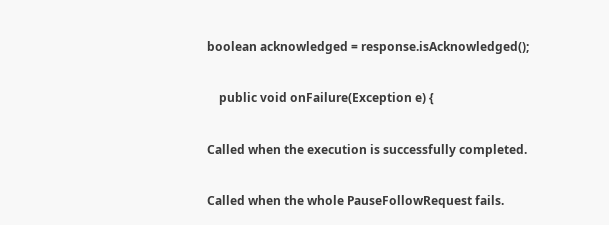boolean acknowledged = response.isAcknowledged();

    public void onFailure(Exception e) {

Called when the execution is successfully completed.

Called when the whole PauseFollowRequest fails.